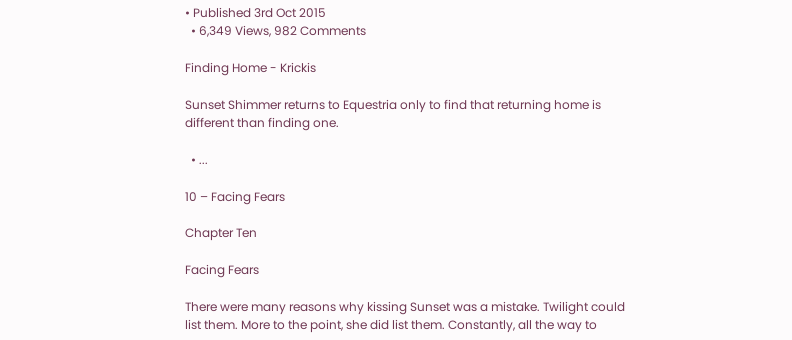• Published 3rd Oct 2015
  • 6,349 Views, 982 Comments

Finding Home - Krickis

Sunset Shimmer returns to Equestria only to find that returning home is different than finding one.

  • ...

10 – Facing Fears

Chapter Ten

Facing Fears

There were many reasons why kissing Sunset was a mistake. Twilight could list them. More to the point, she did list them. Constantly, all the way to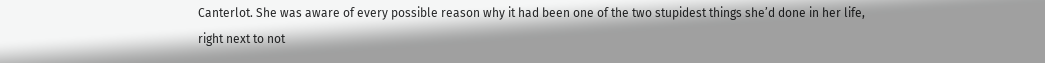Canterlot. She was aware of every possible reason why it had been one of the two stupidest things she’d done in her life, right next to not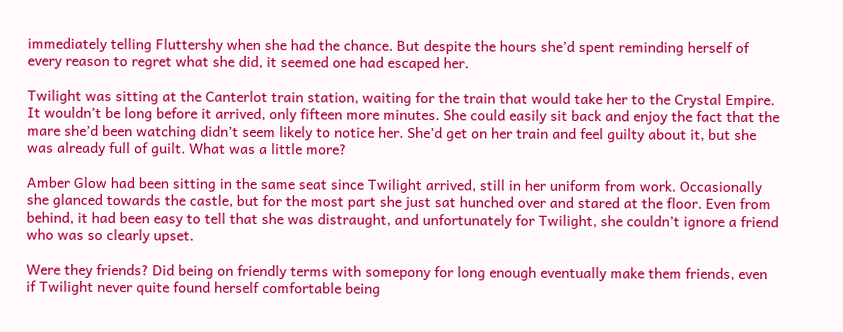immediately telling Fluttershy when she had the chance. But despite the hours she’d spent reminding herself of every reason to regret what she did, it seemed one had escaped her.

Twilight was sitting at the Canterlot train station, waiting for the train that would take her to the Crystal Empire. It wouldn’t be long before it arrived, only fifteen more minutes. She could easily sit back and enjoy the fact that the mare she’d been watching didn’t seem likely to notice her. She’d get on her train and feel guilty about it, but she was already full of guilt. What was a little more?

Amber Glow had been sitting in the same seat since Twilight arrived, still in her uniform from work. Occasionally she glanced towards the castle, but for the most part she just sat hunched over and stared at the floor. Even from behind, it had been easy to tell that she was distraught, and unfortunately for Twilight, she couldn’t ignore a friend who was so clearly upset.

Were they friends? Did being on friendly terms with somepony for long enough eventually make them friends, even if Twilight never quite found herself comfortable being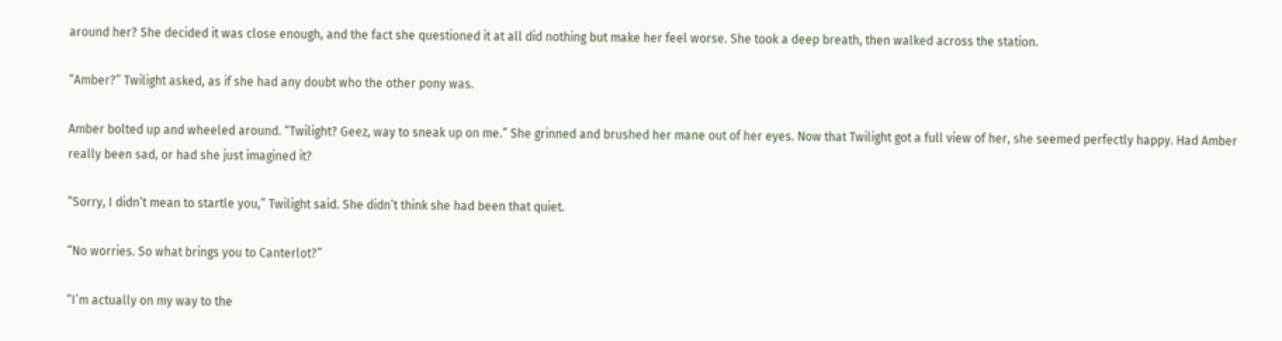around her? She decided it was close enough, and the fact she questioned it at all did nothing but make her feel worse. She took a deep breath, then walked across the station.

“Amber?” Twilight asked, as if she had any doubt who the other pony was.

Amber bolted up and wheeled around. “Twilight? Geez, way to sneak up on me.” She grinned and brushed her mane out of her eyes. Now that Twilight got a full view of her, she seemed perfectly happy. Had Amber really been sad, or had she just imagined it?

“Sorry, I didn’t mean to startle you,” Twilight said. She didn’t think she had been that quiet.

“No worries. So what brings you to Canterlot?”

“I’m actually on my way to the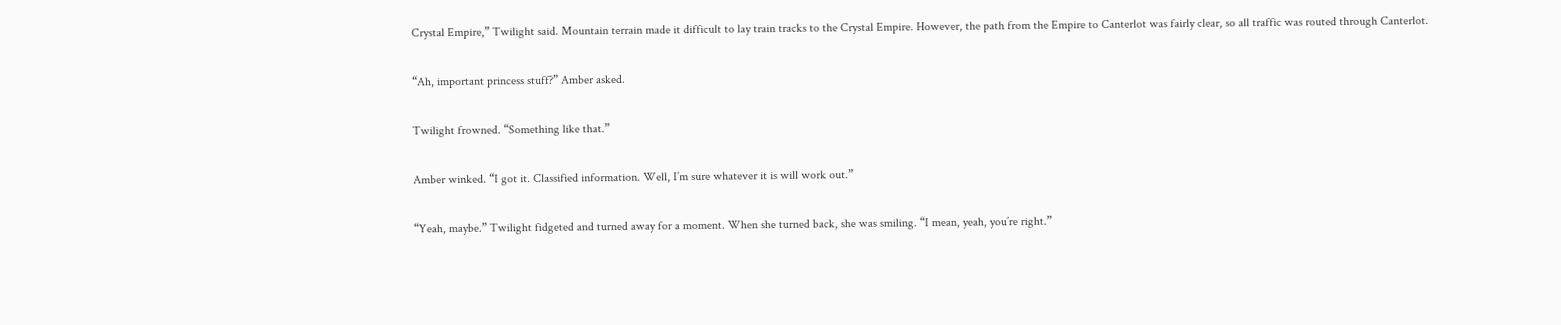Crystal Empire,” Twilight said. Mountain terrain made it difficult to lay train tracks to the Crystal Empire. However, the path from the Empire to Canterlot was fairly clear, so all traffic was routed through Canterlot.

“Ah, important princess stuff?” Amber asked.

Twilight frowned. “Something like that.”

Amber winked. “I got it. Classified information. Well, I’m sure whatever it is will work out.”

“Yeah, maybe.” Twilight fidgeted and turned away for a moment. When she turned back, she was smiling. “I mean, yeah, you’re right.”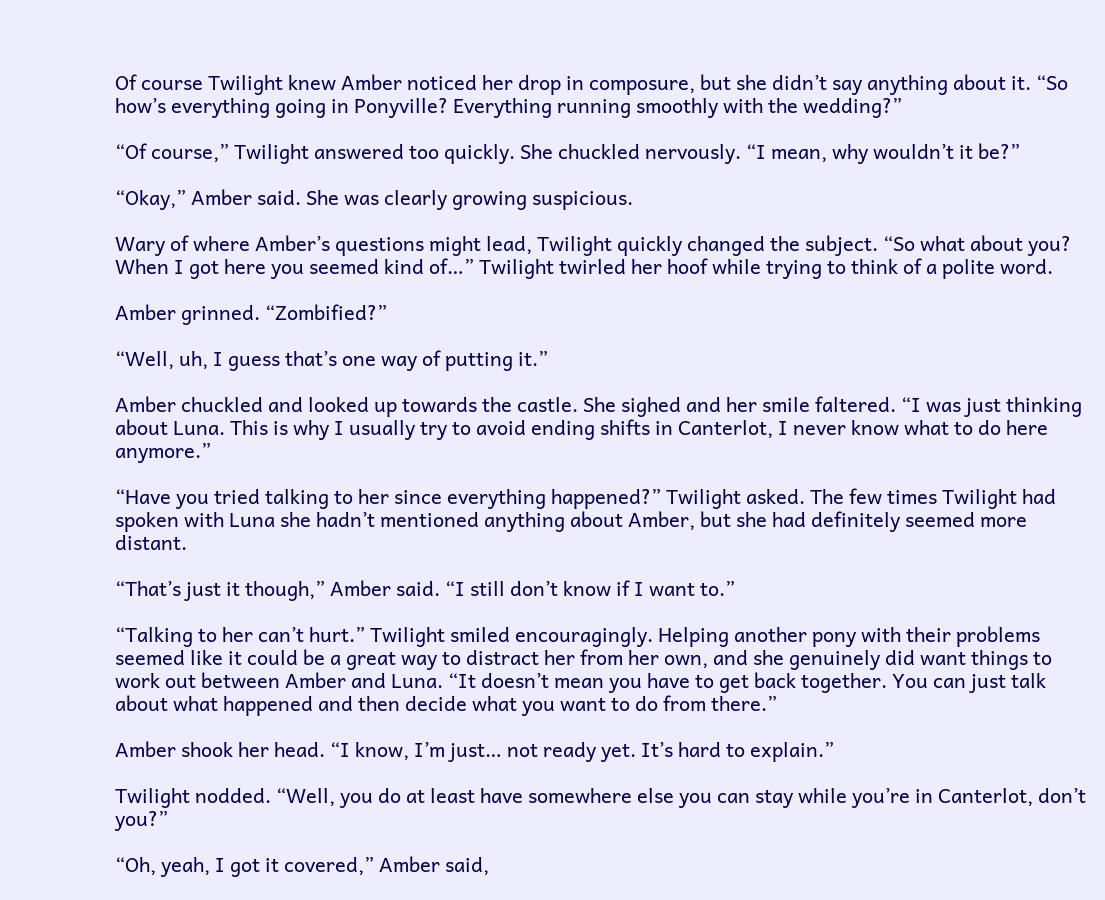Of course Twilight knew Amber noticed her drop in composure, but she didn’t say anything about it. “So how’s everything going in Ponyville? Everything running smoothly with the wedding?”

“Of course,” Twilight answered too quickly. She chuckled nervously. “I mean, why wouldn’t it be?”

“Okay,” Amber said. She was clearly growing suspicious.

Wary of where Amber’s questions might lead, Twilight quickly changed the subject. “So what about you? When I got here you seemed kind of…” Twilight twirled her hoof while trying to think of a polite word.

Amber grinned. “Zombified?”

“Well, uh, I guess that’s one way of putting it.”

Amber chuckled and looked up towards the castle. She sighed and her smile faltered. “I was just thinking about Luna. This is why I usually try to avoid ending shifts in Canterlot, I never know what to do here anymore.”

“Have you tried talking to her since everything happened?” Twilight asked. The few times Twilight had spoken with Luna she hadn’t mentioned anything about Amber, but she had definitely seemed more distant.

“That’s just it though,” Amber said. “I still don’t know if I want to.”

“Talking to her can’t hurt.” Twilight smiled encouragingly. Helping another pony with their problems seemed like it could be a great way to distract her from her own, and she genuinely did want things to work out between Amber and Luna. “It doesn’t mean you have to get back together. You can just talk about what happened and then decide what you want to do from there.”

Amber shook her head. “I know, I’m just… not ready yet. It’s hard to explain.”

Twilight nodded. “Well, you do at least have somewhere else you can stay while you’re in Canterlot, don’t you?”

“Oh, yeah, I got it covered,” Amber said,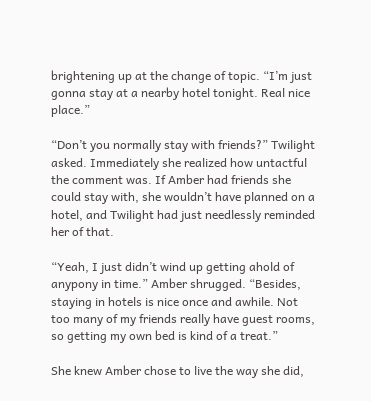brightening up at the change of topic. “I’m just gonna stay at a nearby hotel tonight. Real nice place.”

“Don’t you normally stay with friends?” Twilight asked. Immediately she realized how untactful the comment was. If Amber had friends she could stay with, she wouldn’t have planned on a hotel, and Twilight had just needlessly reminded her of that.

“Yeah, I just didn’t wind up getting ahold of anypony in time.” Amber shrugged. “Besides, staying in hotels is nice once and awhile. Not too many of my friends really have guest rooms, so getting my own bed is kind of a treat.”

She knew Amber chose to live the way she did,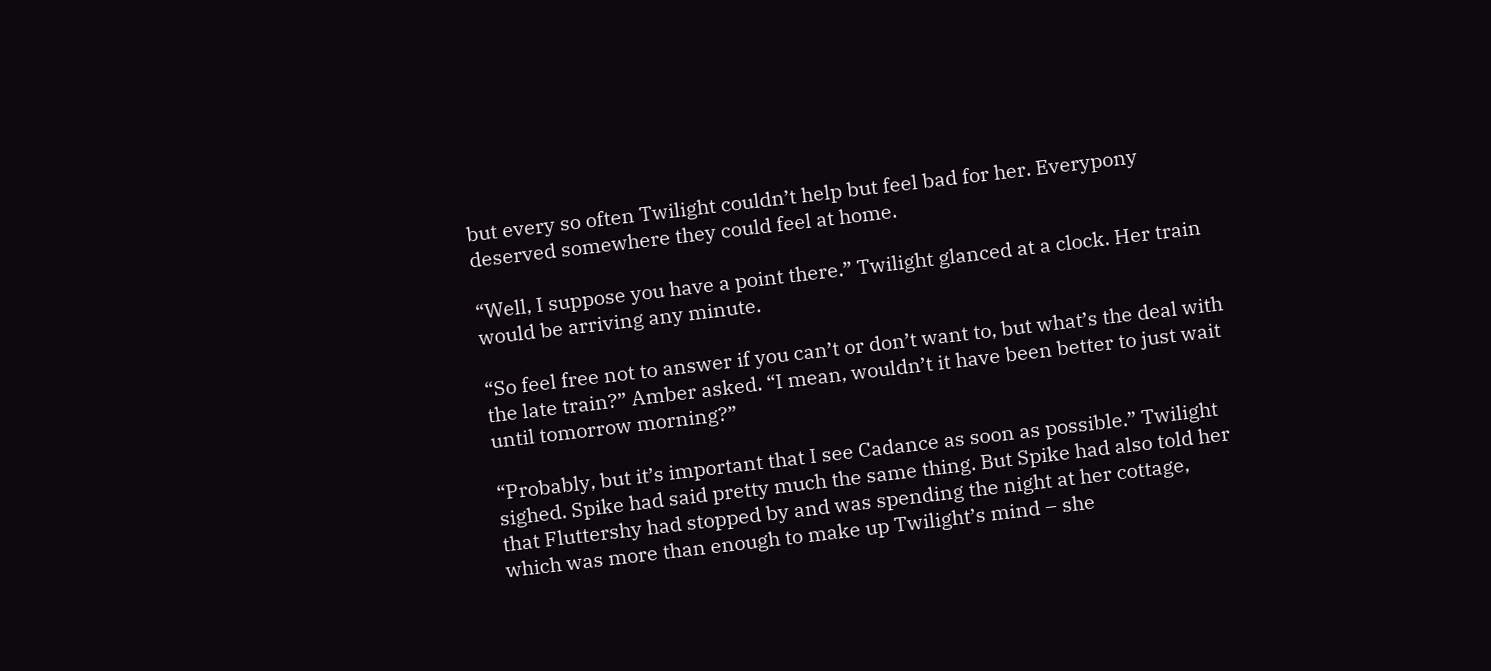but every so often Twilight couldn’t help but feel bad for her. Everypony deserved somewhere they could feel at home.

“Well, I suppose you have a point there.” Twilight glanced at a clock. Her train would be arriving any minute.

“So feel free not to answer if you can’t or don’t want to, but what’s the deal with the late train?” Amber asked. “I mean, wouldn’t it have been better to just wait until tomorrow morning?”

“Probably, but it’s important that I see Cadance as soon as possible.” Twilight sighed. Spike had said pretty much the same thing. But Spike had also told her that Fluttershy had stopped by and was spending the night at her cottage, which was more than enough to make up Twilight’s mind – she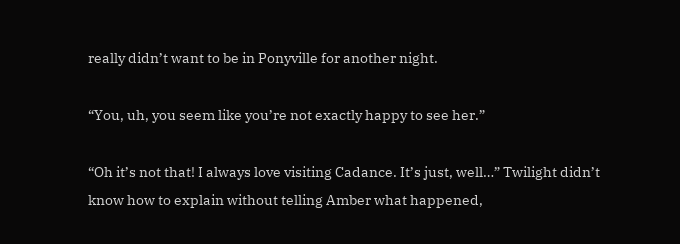really didn’t want to be in Ponyville for another night.

“You, uh, you seem like you’re not exactly happy to see her.”

“Oh it’s not that! I always love visiting Cadance. It’s just, well…” Twilight didn’t know how to explain without telling Amber what happened,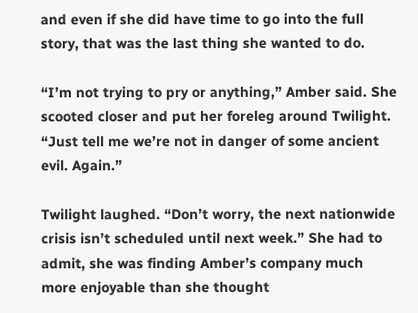and even if she did have time to go into the full story, that was the last thing she wanted to do.

“I’m not trying to pry or anything,” Amber said. She scooted closer and put her foreleg around Twilight. “Just tell me we’re not in danger of some ancient evil. Again.”

Twilight laughed. “Don’t worry, the next nationwide crisis isn’t scheduled until next week.” She had to admit, she was finding Amber’s company much more enjoyable than she thought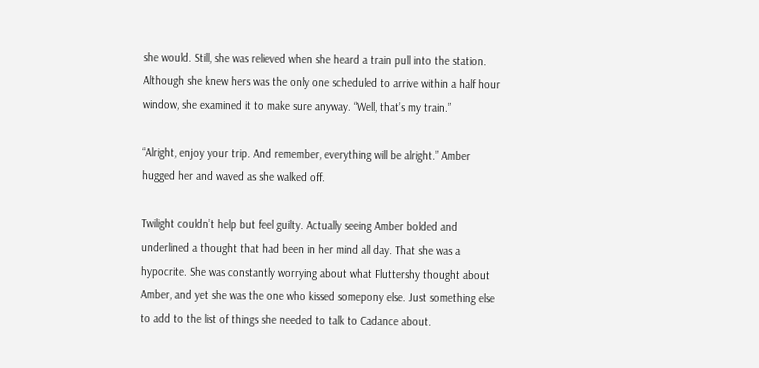she would. Still, she was relieved when she heard a train pull into the station. Although she knew hers was the only one scheduled to arrive within a half hour window, she examined it to make sure anyway. “Well, that’s my train.”

“Alright, enjoy your trip. And remember, everything will be alright.” Amber hugged her and waved as she walked off.

Twilight couldn’t help but feel guilty. Actually seeing Amber bolded and underlined a thought that had been in her mind all day. That she was a hypocrite. She was constantly worrying about what Fluttershy thought about Amber, and yet she was the one who kissed somepony else. Just something else to add to the list of things she needed to talk to Cadance about.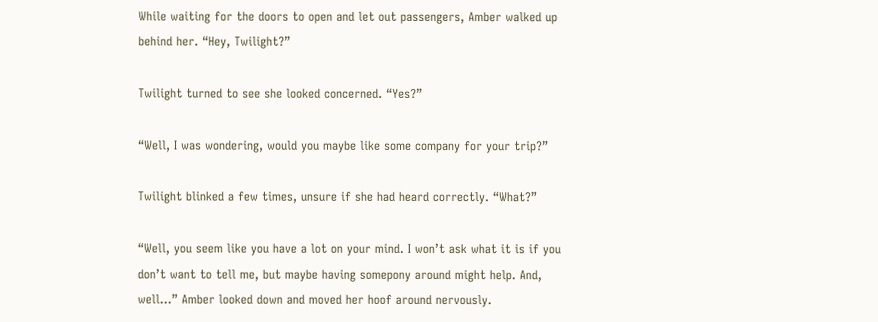While waiting for the doors to open and let out passengers, Amber walked up behind her. “Hey, Twilight?”

Twilight turned to see she looked concerned. “Yes?”

“Well, I was wondering, would you maybe like some company for your trip?”

Twilight blinked a few times, unsure if she had heard correctly. “What?”

“Well, you seem like you have a lot on your mind. I won’t ask what it is if you don’t want to tell me, but maybe having somepony around might help. And, well…” Amber looked down and moved her hoof around nervously.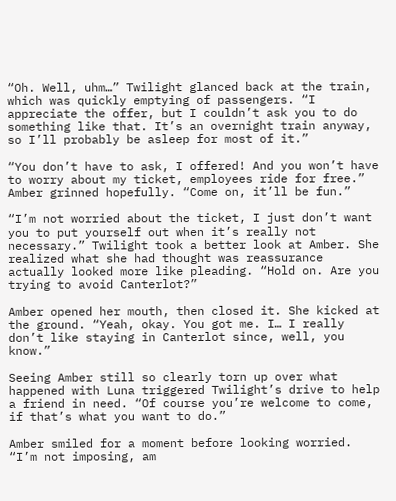“Oh. Well, uhm…” Twilight glanced back at the train, which was quickly emptying of passengers. “I appreciate the offer, but I couldn’t ask you to do something like that. It’s an overnight train anyway, so I’ll probably be asleep for most of it.”

“You don’t have to ask, I offered! And you won’t have to worry about my ticket, employees ride for free.” Amber grinned hopefully. “Come on, it’ll be fun.”

“I’m not worried about the ticket, I just don’t want you to put yourself out when it’s really not necessary.” Twilight took a better look at Amber. She realized what she had thought was reassurance actually looked more like pleading. “Hold on. Are you trying to avoid Canterlot?”

Amber opened her mouth, then closed it. She kicked at the ground. “Yeah, okay. You got me. I… I really don’t like staying in Canterlot since, well, you know.”

Seeing Amber still so clearly torn up over what happened with Luna triggered Twilight’s drive to help a friend in need. “Of course you’re welcome to come, if that’s what you want to do.”

Amber smiled for a moment before looking worried. “I’m not imposing, am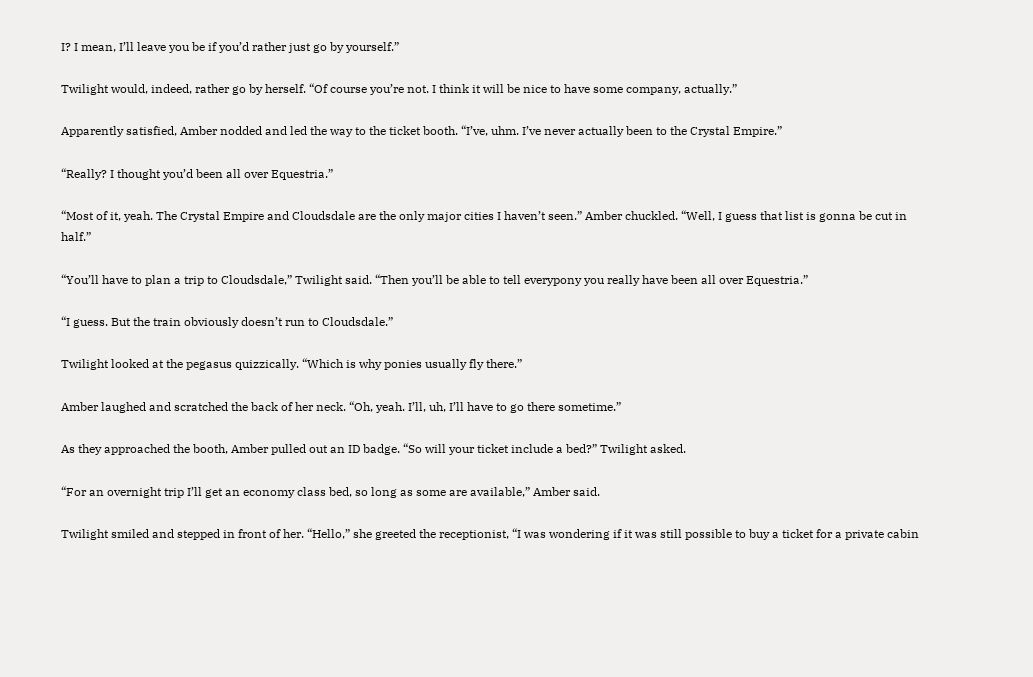I? I mean, I’ll leave you be if you’d rather just go by yourself.”

Twilight would, indeed, rather go by herself. “Of course you’re not. I think it will be nice to have some company, actually.”

Apparently satisfied, Amber nodded and led the way to the ticket booth. “I’ve, uhm. I’ve never actually been to the Crystal Empire.”

“Really? I thought you’d been all over Equestria.”

“Most of it, yeah. The Crystal Empire and Cloudsdale are the only major cities I haven’t seen.” Amber chuckled. “Well, I guess that list is gonna be cut in half.”

“You’ll have to plan a trip to Cloudsdale,” Twilight said. “Then you’ll be able to tell everypony you really have been all over Equestria.”

“I guess. But the train obviously doesn’t run to Cloudsdale.”

Twilight looked at the pegasus quizzically. “Which is why ponies usually fly there.”

Amber laughed and scratched the back of her neck. “Oh, yeah. I’ll, uh, I’ll have to go there sometime.”

As they approached the booth, Amber pulled out an ID badge. “So will your ticket include a bed?” Twilight asked.

“For an overnight trip I’ll get an economy class bed, so long as some are available,” Amber said.

Twilight smiled and stepped in front of her. “Hello,” she greeted the receptionist, “I was wondering if it was still possible to buy a ticket for a private cabin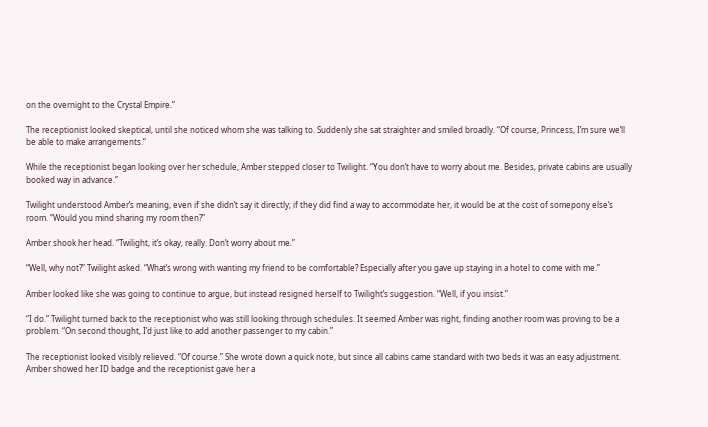on the overnight to the Crystal Empire.”

The receptionist looked skeptical, until she noticed whom she was talking to. Suddenly she sat straighter and smiled broadly. “Of course, Princess, I’m sure we’ll be able to make arrangements.”

While the receptionist began looking over her schedule, Amber stepped closer to Twilight. “You don’t have to worry about me. Besides, private cabins are usually booked way in advance.”

Twilight understood Amber’s meaning, even if she didn’t say it directly; if they did find a way to accommodate her, it would be at the cost of somepony else’s room. “Would you mind sharing my room then?”

Amber shook her head. “Twilight, it’s okay, really. Don’t worry about me.”

“Well, why not?” Twilight asked. “What’s wrong with wanting my friend to be comfortable? Especially after you gave up staying in a hotel to come with me.”

Amber looked like she was going to continue to argue, but instead resigned herself to Twilight’s suggestion. “Well, if you insist.”

“I do.” Twilight turned back to the receptionist who was still looking through schedules. It seemed Amber was right, finding another room was proving to be a problem. “On second thought, I’d just like to add another passenger to my cabin.”

The receptionist looked visibly relieved. “Of course.” She wrote down a quick note, but since all cabins came standard with two beds it was an easy adjustment. Amber showed her ID badge and the receptionist gave her a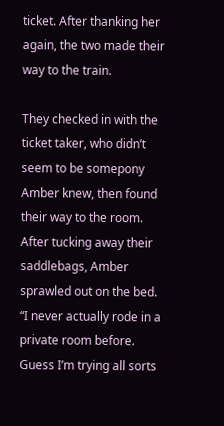ticket. After thanking her again, the two made their way to the train.

They checked in with the ticket taker, who didn’t seem to be somepony Amber knew, then found their way to the room. After tucking away their saddlebags, Amber sprawled out on the bed. “I never actually rode in a private room before. Guess I’m trying all sorts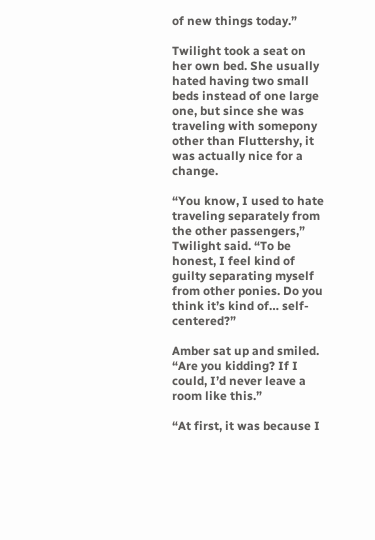of new things today.”

Twilight took a seat on her own bed. She usually hated having two small beds instead of one large one, but since she was traveling with somepony other than Fluttershy, it was actually nice for a change.

“You know, I used to hate traveling separately from the other passengers,” Twilight said. “To be honest, I feel kind of guilty separating myself from other ponies. Do you think it’s kind of… self-centered?”

Amber sat up and smiled. “Are you kidding? If I could, I’d never leave a room like this.”

“At first, it was because I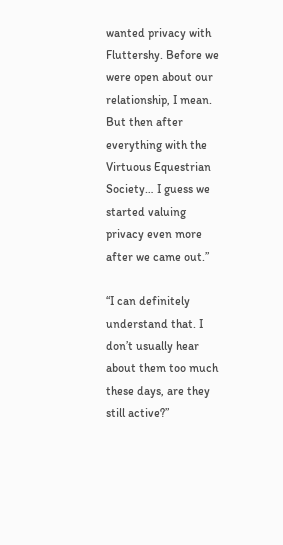wanted privacy with Fluttershy. Before we were open about our relationship, I mean. But then after everything with the Virtuous Equestrian Society… I guess we started valuing privacy even more after we came out.”

“I can definitely understand that. I don’t usually hear about them too much these days, are they still active?”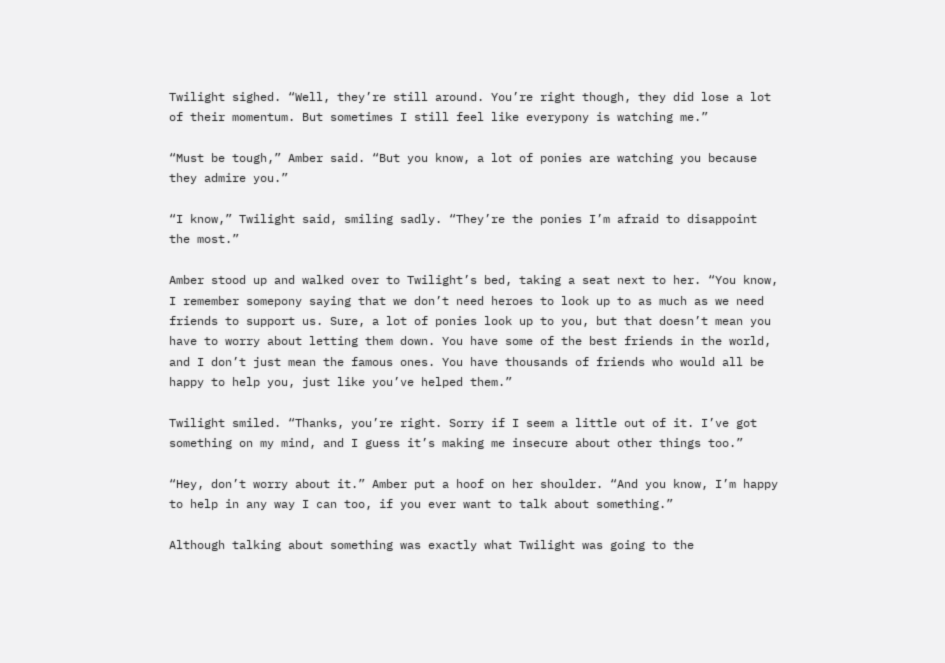Twilight sighed. “Well, they’re still around. You’re right though, they did lose a lot of their momentum. But sometimes I still feel like everypony is watching me.”

“Must be tough,” Amber said. “But you know, a lot of ponies are watching you because they admire you.”

“I know,” Twilight said, smiling sadly. “They’re the ponies I’m afraid to disappoint the most.”

Amber stood up and walked over to Twilight’s bed, taking a seat next to her. “You know, I remember somepony saying that we don’t need heroes to look up to as much as we need friends to support us. Sure, a lot of ponies look up to you, but that doesn’t mean you have to worry about letting them down. You have some of the best friends in the world, and I don’t just mean the famous ones. You have thousands of friends who would all be happy to help you, just like you’ve helped them.”

Twilight smiled. “Thanks, you’re right. Sorry if I seem a little out of it. I’ve got something on my mind, and I guess it’s making me insecure about other things too.”

“Hey, don’t worry about it.” Amber put a hoof on her shoulder. “And you know, I’m happy to help in any way I can too, if you ever want to talk about something.”

Although talking about something was exactly what Twilight was going to the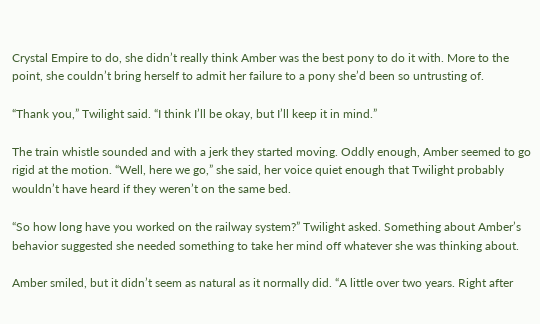Crystal Empire to do, she didn’t really think Amber was the best pony to do it with. More to the point, she couldn’t bring herself to admit her failure to a pony she’d been so untrusting of.

“Thank you,” Twilight said. “I think I’ll be okay, but I’ll keep it in mind.”

The train whistle sounded and with a jerk they started moving. Oddly enough, Amber seemed to go rigid at the motion. “Well, here we go,” she said, her voice quiet enough that Twilight probably wouldn’t have heard if they weren’t on the same bed.

“So how long have you worked on the railway system?” Twilight asked. Something about Amber’s behavior suggested she needed something to take her mind off whatever she was thinking about.

Amber smiled, but it didn’t seem as natural as it normally did. “A little over two years. Right after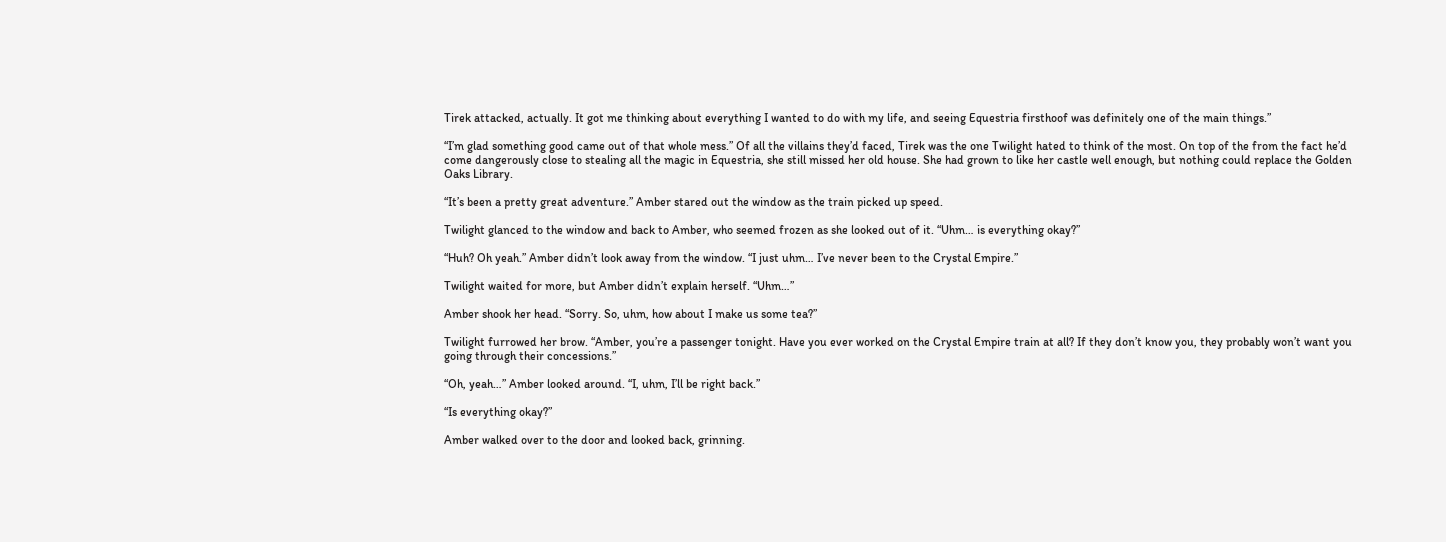Tirek attacked, actually. It got me thinking about everything I wanted to do with my life, and seeing Equestria firsthoof was definitely one of the main things.”

“I’m glad something good came out of that whole mess.” Of all the villains they’d faced, Tirek was the one Twilight hated to think of the most. On top of the from the fact he’d come dangerously close to stealing all the magic in Equestria, she still missed her old house. She had grown to like her castle well enough, but nothing could replace the Golden Oaks Library.

“It’s been a pretty great adventure.” Amber stared out the window as the train picked up speed.

Twilight glanced to the window and back to Amber, who seemed frozen as she looked out of it. “Uhm… is everything okay?”

“Huh? Oh yeah.” Amber didn’t look away from the window. “I just uhm… I’ve never been to the Crystal Empire.”

Twilight waited for more, but Amber didn’t explain herself. “Uhm…”

Amber shook her head. “Sorry. So, uhm, how about I make us some tea?”

Twilight furrowed her brow. “Amber, you’re a passenger tonight. Have you ever worked on the Crystal Empire train at all? If they don’t know you, they probably won’t want you going through their concessions.”

“Oh, yeah…” Amber looked around. “I, uhm, I’ll be right back.”

“Is everything okay?”

Amber walked over to the door and looked back, grinning.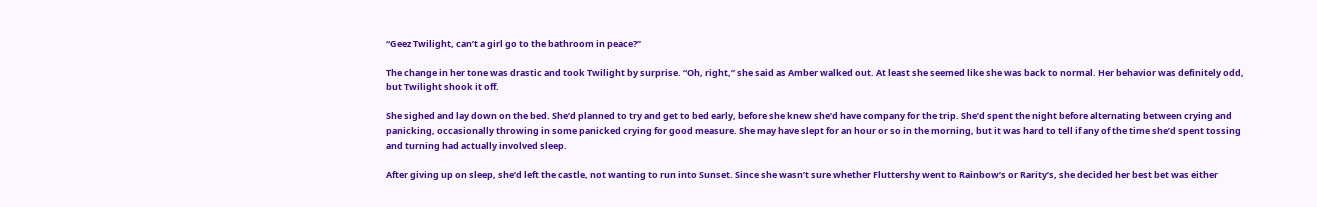“Geez Twilight, can’t a girl go to the bathroom in peace?”

The change in her tone was drastic and took Twilight by surprise. “Oh, right,” she said as Amber walked out. At least she seemed like she was back to normal. Her behavior was definitely odd, but Twilight shook it off.

She sighed and lay down on the bed. She’d planned to try and get to bed early, before she knew she’d have company for the trip. She’d spent the night before alternating between crying and panicking, occasionally throwing in some panicked crying for good measure. She may have slept for an hour or so in the morning, but it was hard to tell if any of the time she’d spent tossing and turning had actually involved sleep.

After giving up on sleep, she’d left the castle, not wanting to run into Sunset. Since she wasn’t sure whether Fluttershy went to Rainbow’s or Rarity’s, she decided her best bet was either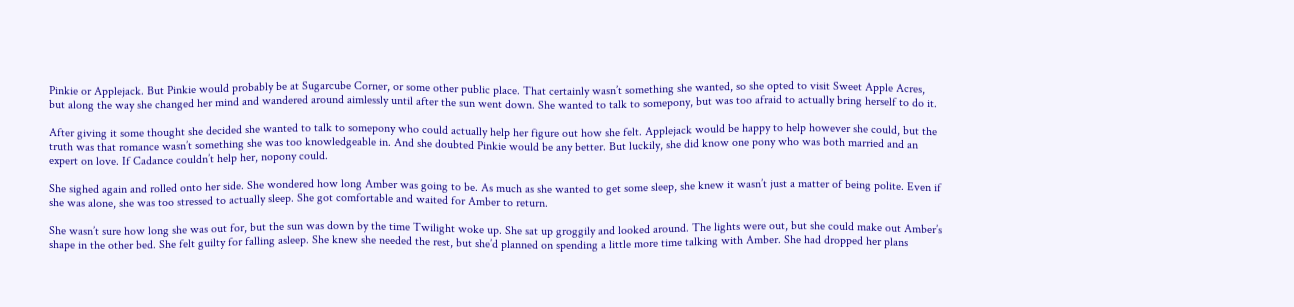Pinkie or Applejack. But Pinkie would probably be at Sugarcube Corner, or some other public place. That certainly wasn’t something she wanted, so she opted to visit Sweet Apple Acres, but along the way she changed her mind and wandered around aimlessly until after the sun went down. She wanted to talk to somepony, but was too afraid to actually bring herself to do it.

After giving it some thought she decided she wanted to talk to somepony who could actually help her figure out how she felt. Applejack would be happy to help however she could, but the truth was that romance wasn’t something she was too knowledgeable in. And she doubted Pinkie would be any better. But luckily, she did know one pony who was both married and an expert on love. If Cadance couldn’t help her, nopony could.

She sighed again and rolled onto her side. She wondered how long Amber was going to be. As much as she wanted to get some sleep, she knew it wasn’t just a matter of being polite. Even if she was alone, she was too stressed to actually sleep. She got comfortable and waited for Amber to return.

She wasn’t sure how long she was out for, but the sun was down by the time Twilight woke up. She sat up groggily and looked around. The lights were out, but she could make out Amber’s shape in the other bed. She felt guilty for falling asleep. She knew she needed the rest, but she’d planned on spending a little more time talking with Amber. She had dropped her plans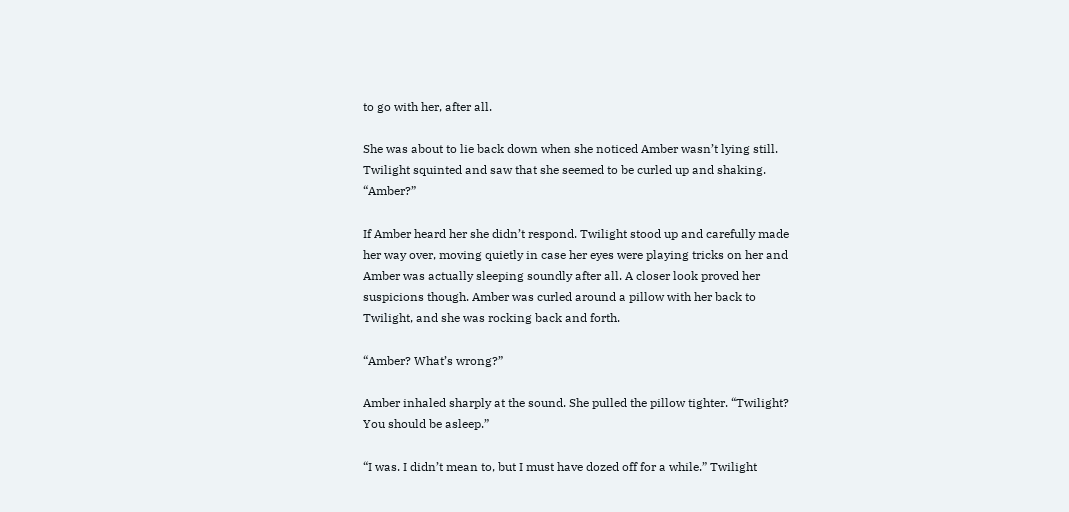to go with her, after all.

She was about to lie back down when she noticed Amber wasn’t lying still. Twilight squinted and saw that she seemed to be curled up and shaking. “Amber?”

If Amber heard her she didn’t respond. Twilight stood up and carefully made her way over, moving quietly in case her eyes were playing tricks on her and Amber was actually sleeping soundly after all. A closer look proved her suspicions though. Amber was curled around a pillow with her back to Twilight, and she was rocking back and forth.

“Amber? What’s wrong?”

Amber inhaled sharply at the sound. She pulled the pillow tighter. “Twilight? You should be asleep.”

“I was. I didn’t mean to, but I must have dozed off for a while.” Twilight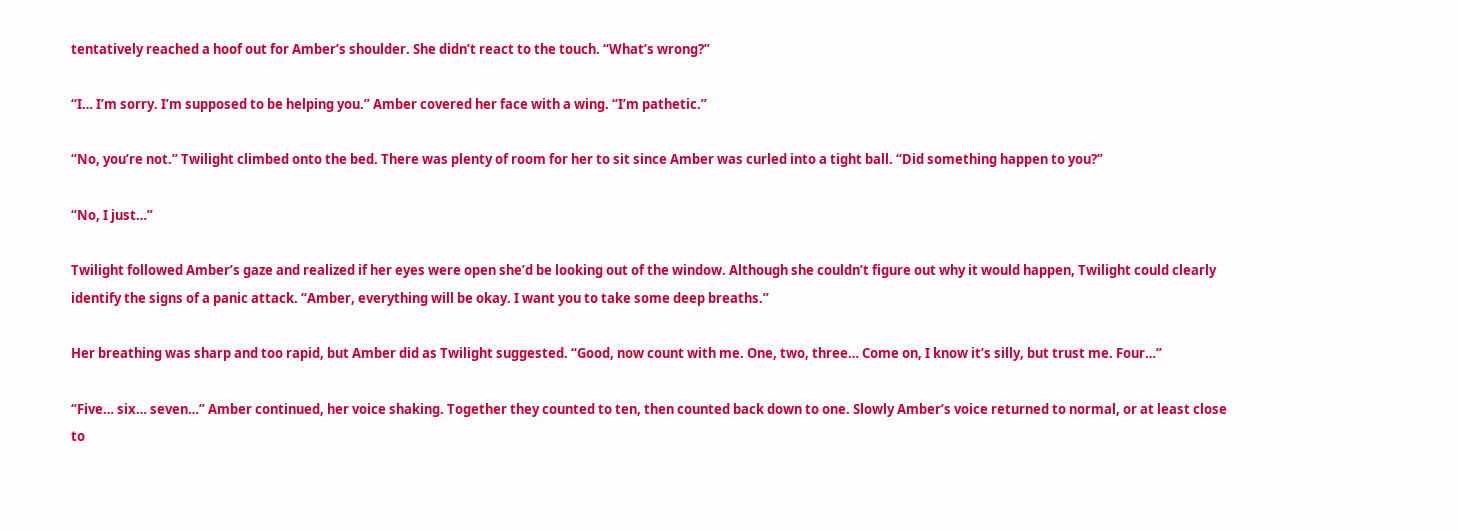tentatively reached a hoof out for Amber’s shoulder. She didn’t react to the touch. “What’s wrong?”

“I… I’m sorry. I’m supposed to be helping you.” Amber covered her face with a wing. “I’m pathetic.”

“No, you’re not.” Twilight climbed onto the bed. There was plenty of room for her to sit since Amber was curled into a tight ball. “Did something happen to you?”

“No, I just…”

Twilight followed Amber’s gaze and realized if her eyes were open she’d be looking out of the window. Although she couldn’t figure out why it would happen, Twilight could clearly identify the signs of a panic attack. “Amber, everything will be okay. I want you to take some deep breaths.”

Her breathing was sharp and too rapid, but Amber did as Twilight suggested. “Good, now count with me. One, two, three… Come on, I know it’s silly, but trust me. Four…”

“Five… six… seven…” Amber continued, her voice shaking. Together they counted to ten, then counted back down to one. Slowly Amber’s voice returned to normal, or at least close to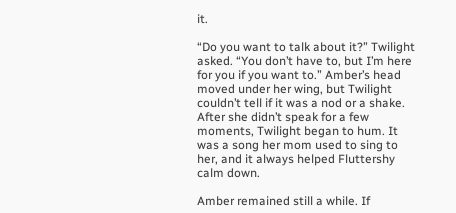it.

“Do you want to talk about it?” Twilight asked. “You don’t have to, but I’m here for you if you want to.” Amber’s head moved under her wing, but Twilight couldn’t tell if it was a nod or a shake. After she didn’t speak for a few moments, Twilight began to hum. It was a song her mom used to sing to her, and it always helped Fluttershy calm down.

Amber remained still a while. If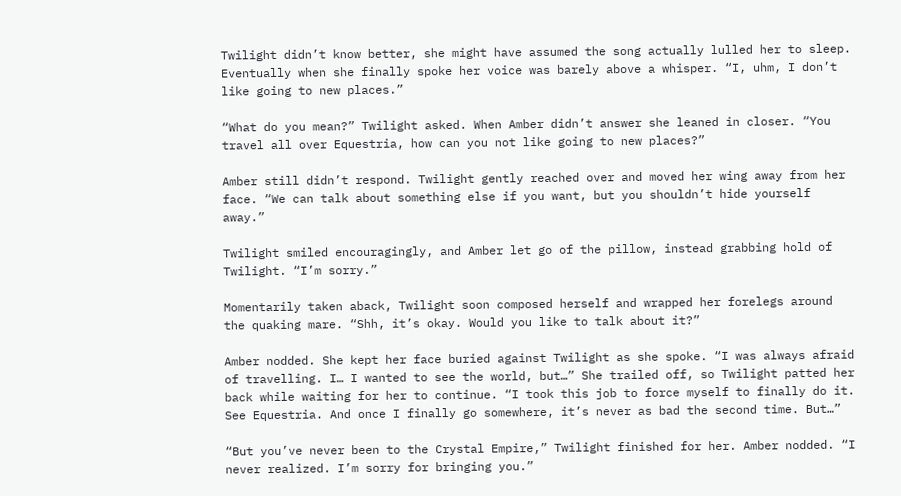Twilight didn’t know better, she might have assumed the song actually lulled her to sleep. Eventually when she finally spoke her voice was barely above a whisper. “I, uhm, I don’t like going to new places.”

“What do you mean?” Twilight asked. When Amber didn’t answer she leaned in closer. “You travel all over Equestria, how can you not like going to new places?”

Amber still didn’t respond. Twilight gently reached over and moved her wing away from her face. “We can talk about something else if you want, but you shouldn’t hide yourself away.”

Twilight smiled encouragingly, and Amber let go of the pillow, instead grabbing hold of Twilight. “I’m sorry.”

Momentarily taken aback, Twilight soon composed herself and wrapped her forelegs around the quaking mare. “Shh, it’s okay. Would you like to talk about it?”

Amber nodded. She kept her face buried against Twilight as she spoke. “I was always afraid of travelling. I… I wanted to see the world, but…” She trailed off, so Twilight patted her back while waiting for her to continue. “I took this job to force myself to finally do it. See Equestria. And once I finally go somewhere, it’s never as bad the second time. But…”

“But you’ve never been to the Crystal Empire,” Twilight finished for her. Amber nodded. “I never realized. I’m sorry for bringing you.”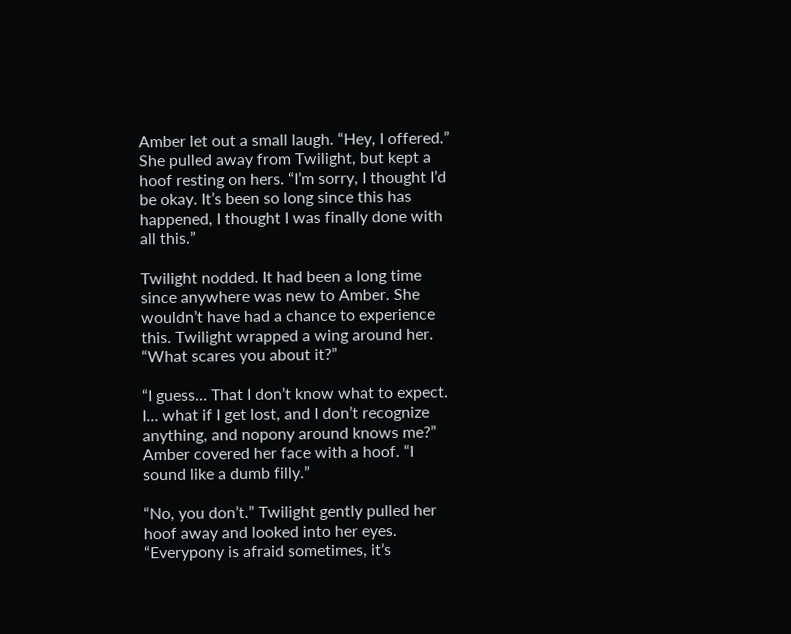Amber let out a small laugh. “Hey, I offered.” She pulled away from Twilight, but kept a hoof resting on hers. “I’m sorry, I thought I’d be okay. It’s been so long since this has happened, I thought I was finally done with all this.”

Twilight nodded. It had been a long time since anywhere was new to Amber. She wouldn’t have had a chance to experience this. Twilight wrapped a wing around her. “What scares you about it?”

“I guess… That I don’t know what to expect. I… what if I get lost, and I don’t recognize anything, and nopony around knows me?” Amber covered her face with a hoof. “I sound like a dumb filly.”

“No, you don’t.” Twilight gently pulled her hoof away and looked into her eyes. “Everypony is afraid sometimes, it’s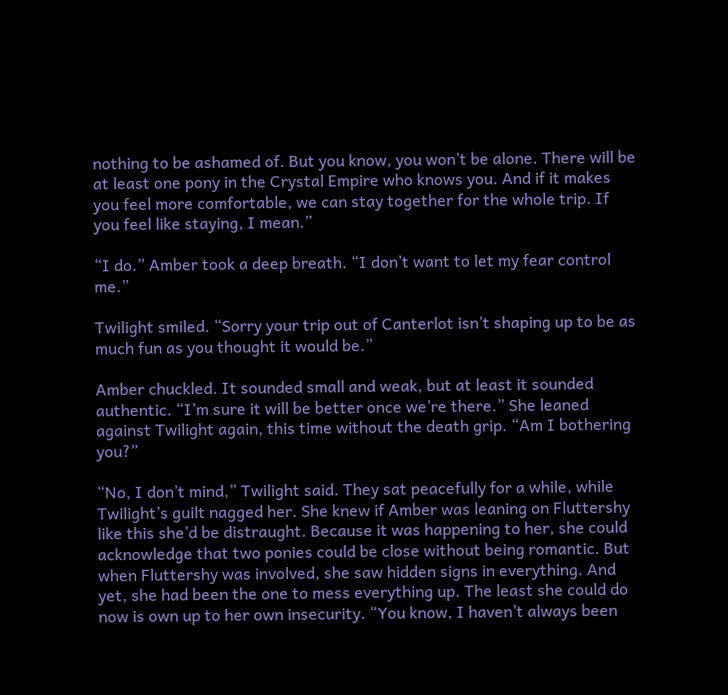nothing to be ashamed of. But you know, you won’t be alone. There will be at least one pony in the Crystal Empire who knows you. And if it makes you feel more comfortable, we can stay together for the whole trip. If you feel like staying, I mean.”

“I do.” Amber took a deep breath. “I don’t want to let my fear control me.”

Twilight smiled. “Sorry your trip out of Canterlot isn’t shaping up to be as much fun as you thought it would be.”

Amber chuckled. It sounded small and weak, but at least it sounded authentic. “I’m sure it will be better once we’re there.” She leaned against Twilight again, this time without the death grip. “Am I bothering you?”

“No, I don’t mind,” Twilight said. They sat peacefully for a while, while Twilight’s guilt nagged her. She knew if Amber was leaning on Fluttershy like this she’d be distraught. Because it was happening to her, she could acknowledge that two ponies could be close without being romantic. But when Fluttershy was involved, she saw hidden signs in everything. And yet, she had been the one to mess everything up. The least she could do now is own up to her own insecurity. “You know, I haven’t always been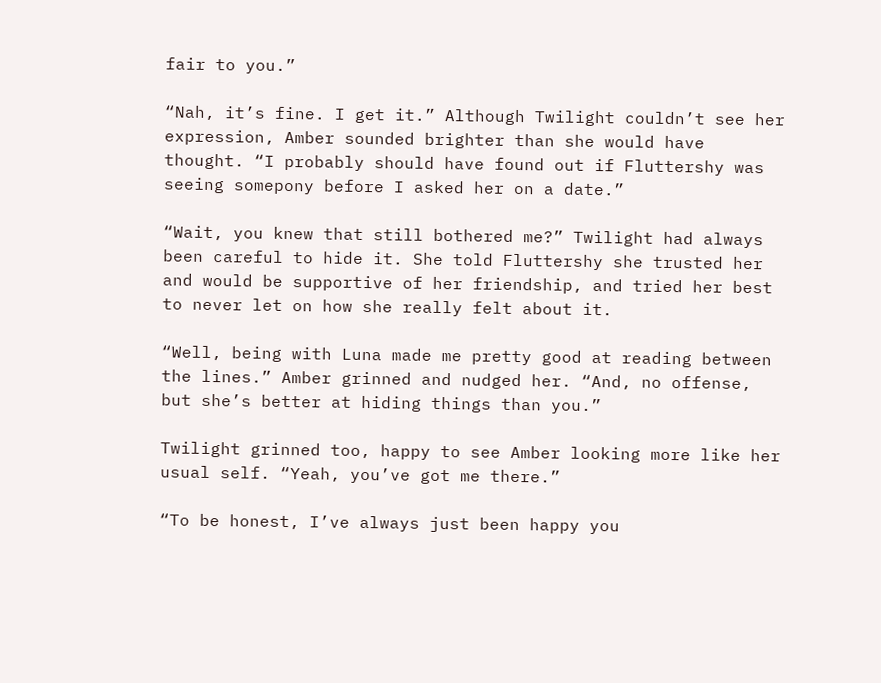fair to you.”

“Nah, it’s fine. I get it.” Although Twilight couldn’t see her expression, Amber sounded brighter than she would have thought. “I probably should have found out if Fluttershy was seeing somepony before I asked her on a date.”

“Wait, you knew that still bothered me?” Twilight had always been careful to hide it. She told Fluttershy she trusted her and would be supportive of her friendship, and tried her best to never let on how she really felt about it.

“Well, being with Luna made me pretty good at reading between the lines.” Amber grinned and nudged her. “And, no offense, but she’s better at hiding things than you.”

Twilight grinned too, happy to see Amber looking more like her usual self. “Yeah, you’ve got me there.”

“To be honest, I’ve always just been happy you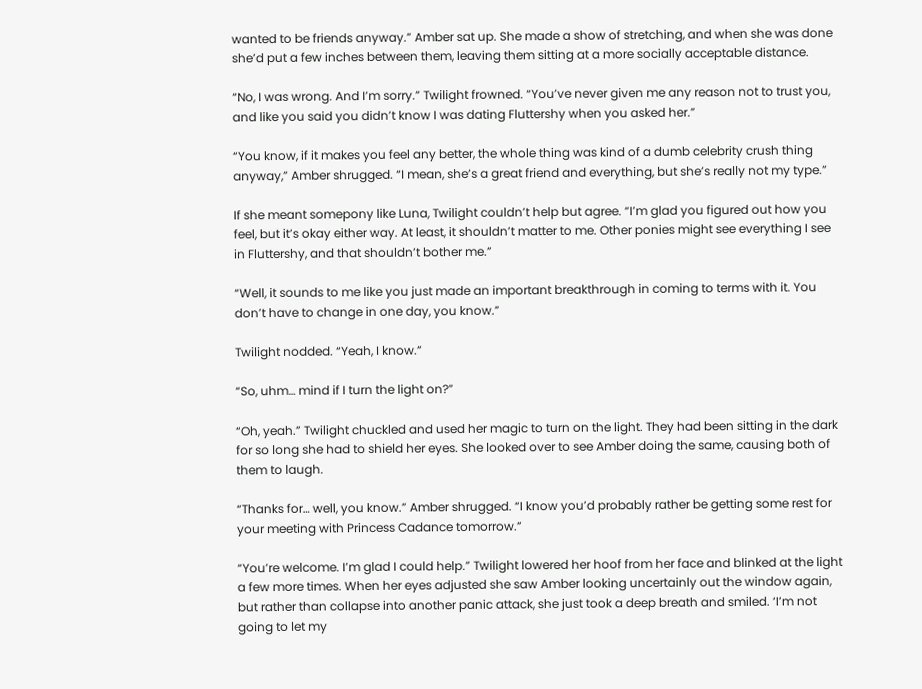wanted to be friends anyway.” Amber sat up. She made a show of stretching, and when she was done she’d put a few inches between them, leaving them sitting at a more socially acceptable distance.

“No, I was wrong. And I’m sorry.” Twilight frowned. “You’ve never given me any reason not to trust you, and like you said you didn’t know I was dating Fluttershy when you asked her.”

“You know, if it makes you feel any better, the whole thing was kind of a dumb celebrity crush thing anyway,” Amber shrugged. “I mean, she’s a great friend and everything, but she’s really not my type.”

If she meant somepony like Luna, Twilight couldn’t help but agree. “I’m glad you figured out how you feel, but it’s okay either way. At least, it shouldn’t matter to me. Other ponies might see everything I see in Fluttershy, and that shouldn’t bother me.”

“Well, it sounds to me like you just made an important breakthrough in coming to terms with it. You don’t have to change in one day, you know.”

Twilight nodded. “Yeah, I know.”

“So, uhm… mind if I turn the light on?”

“Oh, yeah.” Twilight chuckled and used her magic to turn on the light. They had been sitting in the dark for so long she had to shield her eyes. She looked over to see Amber doing the same, causing both of them to laugh.

“Thanks for… well, you know.” Amber shrugged. “I know you’d probably rather be getting some rest for your meeting with Princess Cadance tomorrow.”

“You’re welcome. I’m glad I could help.” Twilight lowered her hoof from her face and blinked at the light a few more times. When her eyes adjusted she saw Amber looking uncertainly out the window again, but rather than collapse into another panic attack, she just took a deep breath and smiled. ‘I’m not going to let my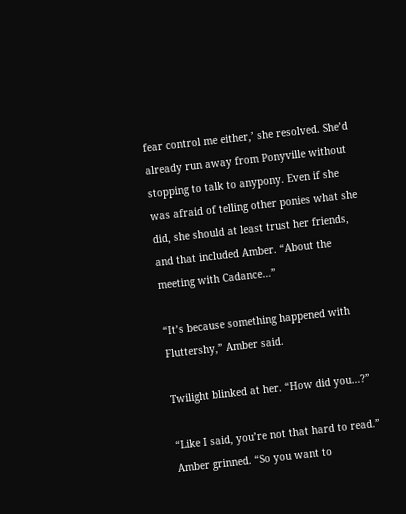fear control me either,’ she resolved. She’d already run away from Ponyville without stopping to talk to anypony. Even if she was afraid of telling other ponies what she did, she should at least trust her friends, and that included Amber. “About the meeting with Cadance…”

“It’s because something happened with Fluttershy,” Amber said.

Twilight blinked at her. “How did you…?”

“Like I said, you’re not that hard to read.” Amber grinned. “So you want to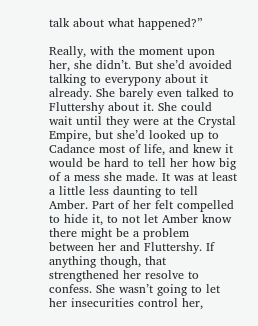talk about what happened?”

Really, with the moment upon her, she didn’t. But she’d avoided talking to everypony about it already. She barely even talked to Fluttershy about it. She could wait until they were at the Crystal Empire, but she’d looked up to Cadance most of life, and knew it would be hard to tell her how big of a mess she made. It was at least a little less daunting to tell Amber. Part of her felt compelled to hide it, to not let Amber know there might be a problem between her and Fluttershy. If anything though, that strengthened her resolve to confess. She wasn’t going to let her insecurities control her,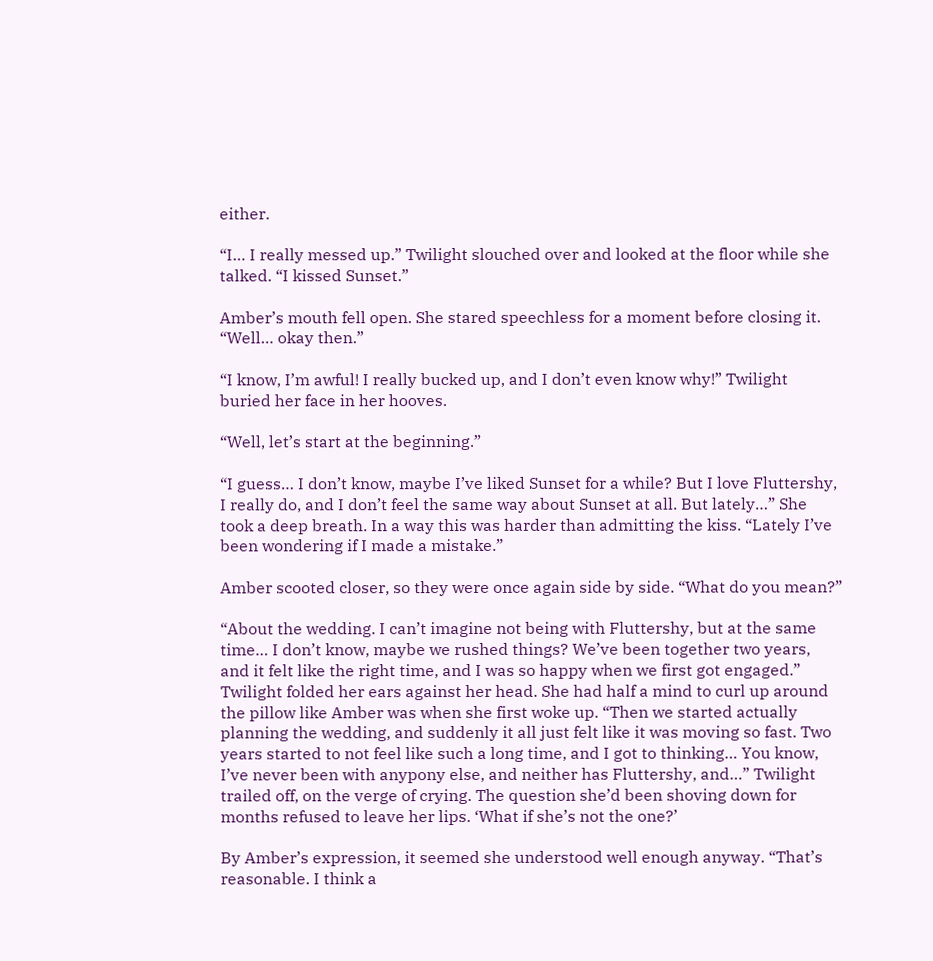either.

“I… I really messed up.” Twilight slouched over and looked at the floor while she talked. “I kissed Sunset.”

Amber’s mouth fell open. She stared speechless for a moment before closing it. “Well… okay then.”

“I know, I’m awful! I really bucked up, and I don’t even know why!” Twilight buried her face in her hooves.

“Well, let’s start at the beginning.”

“I guess… I don’t know, maybe I’ve liked Sunset for a while? But I love Fluttershy, I really do, and I don’t feel the same way about Sunset at all. But lately…” She took a deep breath. In a way this was harder than admitting the kiss. “Lately I’ve been wondering if I made a mistake.”

Amber scooted closer, so they were once again side by side. “What do you mean?”

“About the wedding. I can’t imagine not being with Fluttershy, but at the same time… I don’t know, maybe we rushed things? We’ve been together two years, and it felt like the right time, and I was so happy when we first got engaged.” Twilight folded her ears against her head. She had half a mind to curl up around the pillow like Amber was when she first woke up. “Then we started actually planning the wedding, and suddenly it all just felt like it was moving so fast. Two years started to not feel like such a long time, and I got to thinking… You know, I’ve never been with anypony else, and neither has Fluttershy, and…” Twilight trailed off, on the verge of crying. The question she’d been shoving down for months refused to leave her lips. ‘What if she’s not the one?’

By Amber’s expression, it seemed she understood well enough anyway. “That’s reasonable. I think a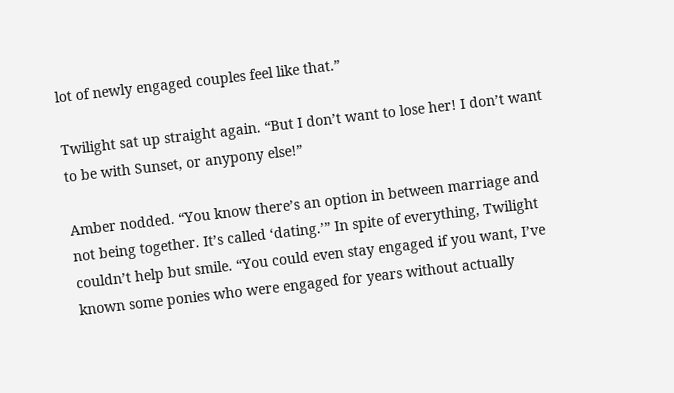lot of newly engaged couples feel like that.”

Twilight sat up straight again. “But I don’t want to lose her! I don’t want to be with Sunset, or anypony else!”

Amber nodded. “You know there’s an option in between marriage and not being together. It’s called ‘dating.’” In spite of everything, Twilight couldn’t help but smile. “You could even stay engaged if you want, I’ve known some ponies who were engaged for years without actually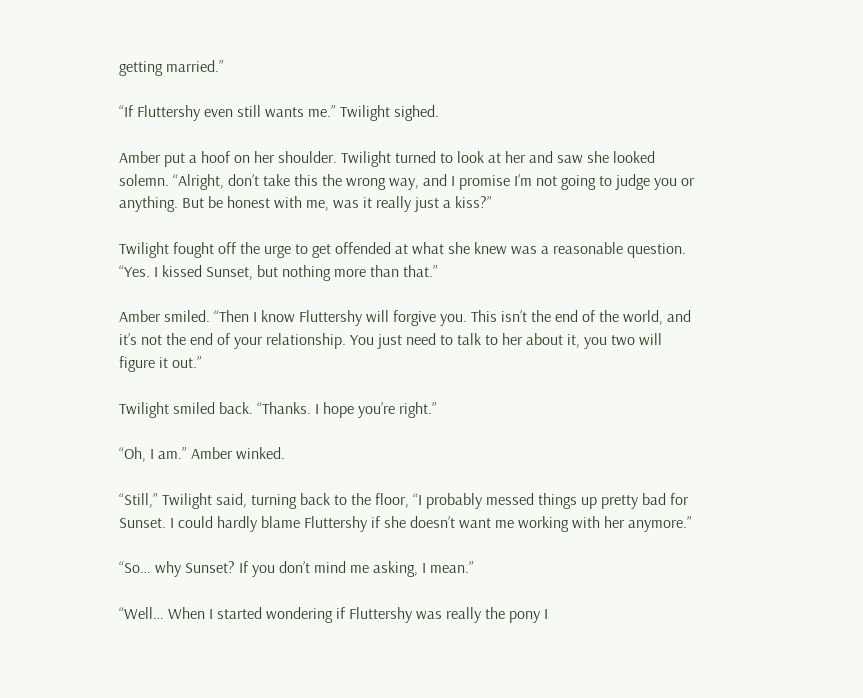getting married.”

“If Fluttershy even still wants me.” Twilight sighed.

Amber put a hoof on her shoulder. Twilight turned to look at her and saw she looked solemn. “Alright, don’t take this the wrong way, and I promise I’m not going to judge you or anything. But be honest with me, was it really just a kiss?”

Twilight fought off the urge to get offended at what she knew was a reasonable question. “Yes. I kissed Sunset, but nothing more than that.”

Amber smiled. “Then I know Fluttershy will forgive you. This isn’t the end of the world, and it’s not the end of your relationship. You just need to talk to her about it, you two will figure it out.”

Twilight smiled back. “Thanks. I hope you’re right.”

“Oh, I am.” Amber winked.

“Still,” Twilight said, turning back to the floor, “I probably messed things up pretty bad for Sunset. I could hardly blame Fluttershy if she doesn’t want me working with her anymore.”

“So… why Sunset? If you don’t mind me asking, I mean.”

“Well… When I started wondering if Fluttershy was really the pony I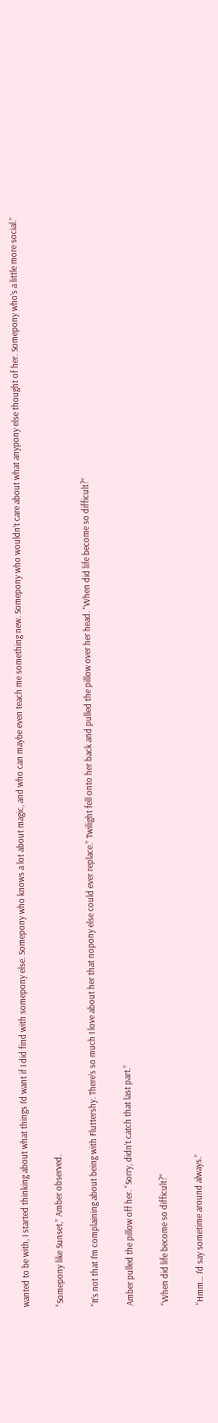wanted to be with, I started thinking about what things I’d want if I did find with somepony else. Somepony who knows a lot about magic, and who can maybe even teach me something new. Somepony who wouldn’t care about what anypony else thought of her. Somepony who’s a little more social.”

“Somepony like Sunset,” Amber observed.

“It’s not that I’m complaining about being with Fluttershy. There’s so much I love about her that nopony else could ever replace.” Twilight fell onto her back and pulled the pillow over her head. “When did life become so difficult?”

Amber pulled the pillow off her. “Sorry, didn’t catch that last part.”

“When did life become so difficult?”

“Hmm… I’d say sometime around always.”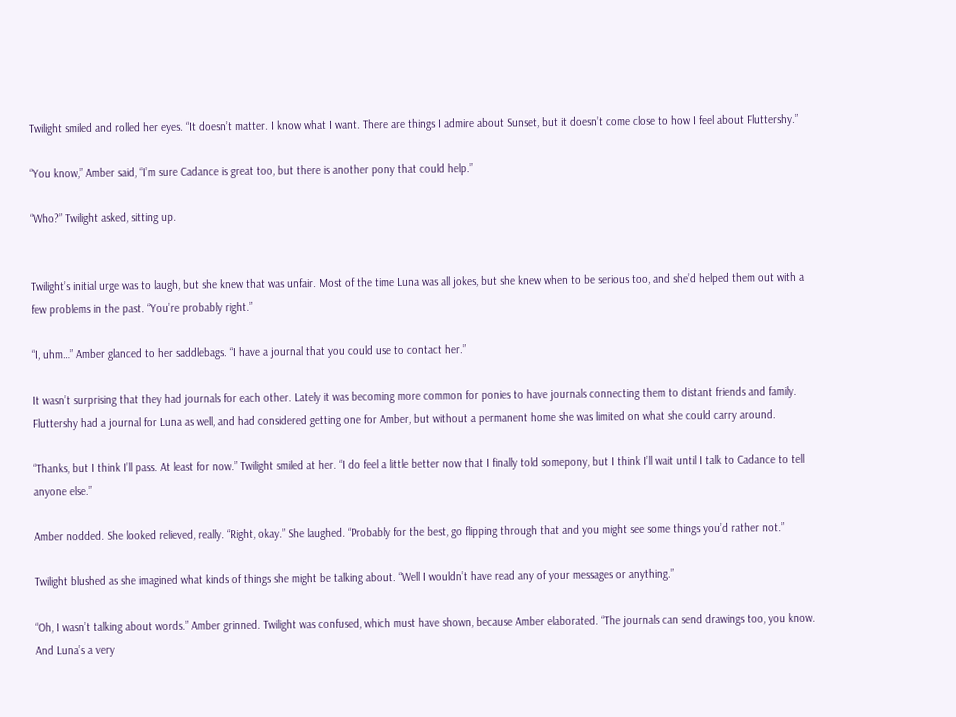Twilight smiled and rolled her eyes. “It doesn’t matter. I know what I want. There are things I admire about Sunset, but it doesn’t come close to how I feel about Fluttershy.”

“You know,” Amber said, “I’m sure Cadance is great too, but there is another pony that could help.”

“Who?” Twilight asked, sitting up.


Twilight’s initial urge was to laugh, but she knew that was unfair. Most of the time Luna was all jokes, but she knew when to be serious too, and she’d helped them out with a few problems in the past. “You’re probably right.”

“I, uhm…” Amber glanced to her saddlebags. “I have a journal that you could use to contact her.”

It wasn’t surprising that they had journals for each other. Lately it was becoming more common for ponies to have journals connecting them to distant friends and family. Fluttershy had a journal for Luna as well, and had considered getting one for Amber, but without a permanent home she was limited on what she could carry around.

“Thanks, but I think I’ll pass. At least for now.” Twilight smiled at her. “I do feel a little better now that I finally told somepony, but I think I’ll wait until I talk to Cadance to tell anyone else.”

Amber nodded. She looked relieved, really. “Right, okay.” She laughed. “Probably for the best, go flipping through that and you might see some things you’d rather not.”

Twilight blushed as she imagined what kinds of things she might be talking about. “Well I wouldn’t have read any of your messages or anything.”

“Oh, I wasn’t talking about words.” Amber grinned. Twilight was confused, which must have shown, because Amber elaborated. “The journals can send drawings too, you know. And Luna’s a very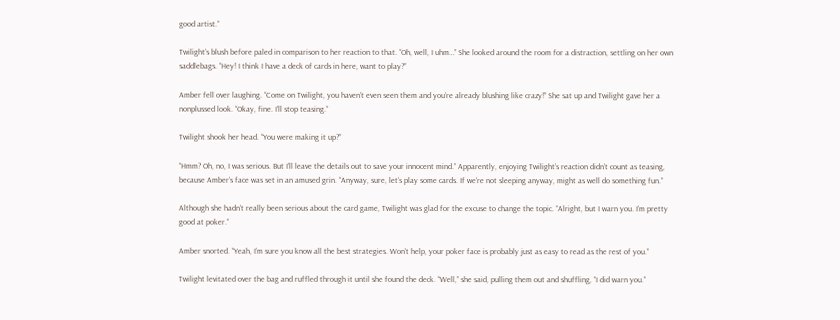good artist.”

Twilight’s blush before paled in comparison to her reaction to that. “Oh, well, I uhm…” She looked around the room for a distraction, settling on her own saddlebags. “Hey! I think I have a deck of cards in here, want to play?”

Amber fell over laughing. “Come on Twilight, you haven’t even seen them and you’re already blushing like crazy!” She sat up and Twilight gave her a nonplussed look. “Okay, fine. I’ll stop teasing.”

Twilight shook her head. “You were making it up?”

“Hmm? Oh, no, I was serious. But I’ll leave the details out to save your innocent mind.” Apparently, enjoying Twilight’s reaction didn’t count as teasing, because Amber’s face was set in an amused grin. “Anyway, sure, let’s play some cards. If we’re not sleeping anyway, might as well do something fun.”

Although she hadn’t really been serious about the card game, Twilight was glad for the excuse to change the topic. “Alright, but I warn you. I’m pretty good at poker.”

Amber snorted. “Yeah, I’m sure you know all the best strategies. Won’t help, your poker face is probably just as easy to read as the rest of you.”

Twilight levitated over the bag and ruffled through it until she found the deck. “Well,” she said, pulling them out and shuffling, “I did warn you.”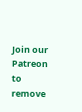Join our Patreon to remove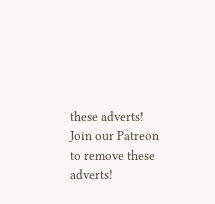these adverts!
Join our Patreon to remove these adverts!